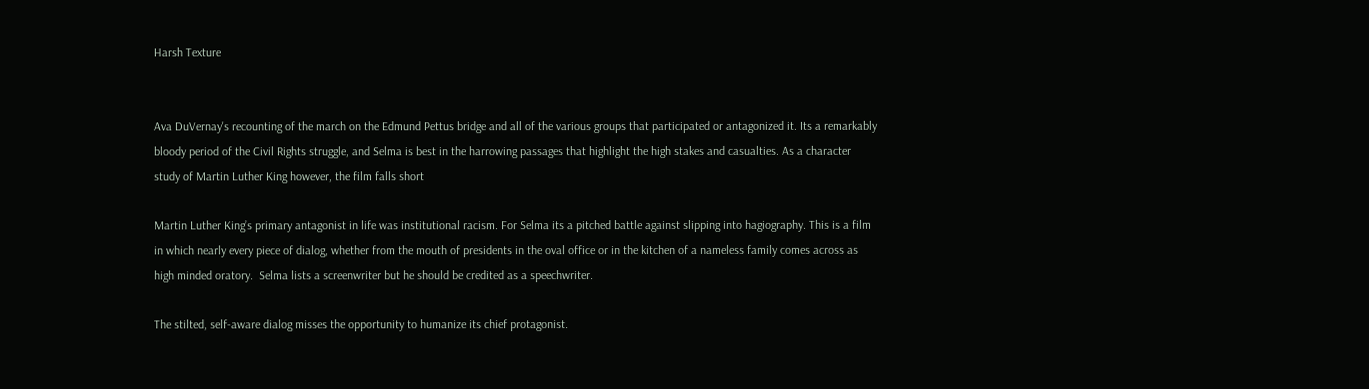Harsh Texture


Ava DuVernay's recounting of the march on the Edmund Pettus bridge and all of the various groups that participated or antagonized it. Its a remarkably bloody period of the Civil Rights struggle, and Selma is best in the harrowing passages that highlight the high stakes and casualties. As a character study of Martin Luther King however, the film falls short

Martin Luther King’s primary antagonist in life was institutional racism. For Selma its a pitched battle against slipping into hagiography. This is a film in which nearly every piece of dialog, whether from the mouth of presidents in the oval office or in the kitchen of a nameless family comes across as high minded oratory.  Selma lists a screenwriter but he should be credited as a speechwriter.

The stilted, self-aware dialog misses the opportunity to humanize its chief protagonist.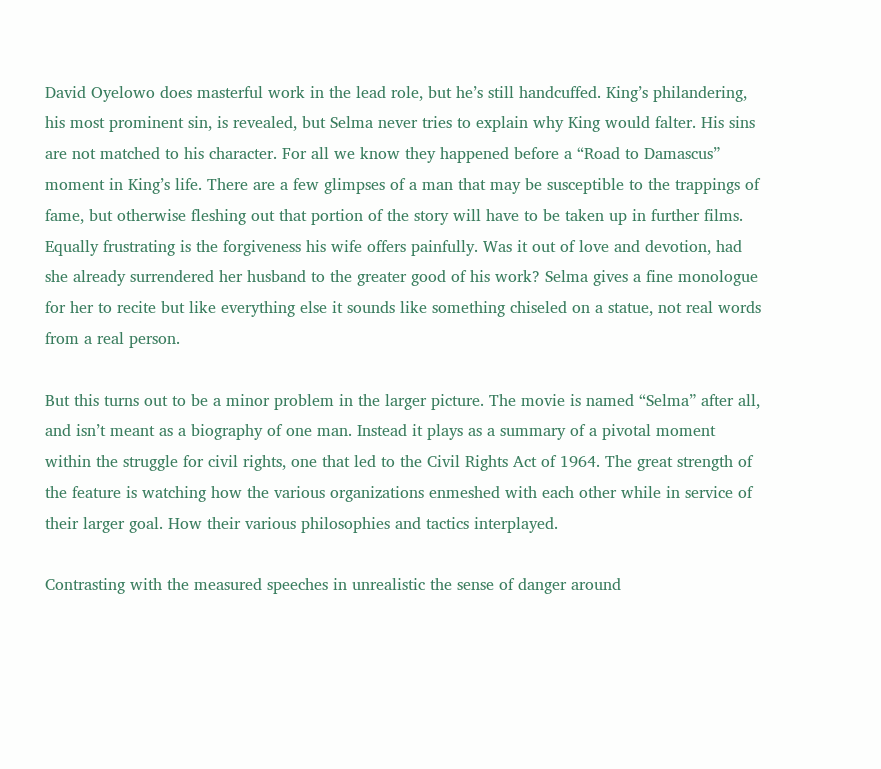David Oyelowo does masterful work in the lead role, but he’s still handcuffed. King’s philandering, his most prominent sin, is revealed, but Selma never tries to explain why King would falter. His sins are not matched to his character. For all we know they happened before a “Road to Damascus” moment in King’s life. There are a few glimpses of a man that may be susceptible to the trappings of fame, but otherwise fleshing out that portion of the story will have to be taken up in further films. Equally frustrating is the forgiveness his wife offers painfully. Was it out of love and devotion, had she already surrendered her husband to the greater good of his work? Selma gives a fine monologue for her to recite but like everything else it sounds like something chiseled on a statue, not real words from a real person.

But this turns out to be a minor problem in the larger picture. The movie is named “Selma” after all, and isn’t meant as a biography of one man. Instead it plays as a summary of a pivotal moment within the struggle for civil rights, one that led to the Civil Rights Act of 1964. The great strength of the feature is watching how the various organizations enmeshed with each other while in service of their larger goal. How their various philosophies and tactics interplayed.

Contrasting with the measured speeches in unrealistic the sense of danger around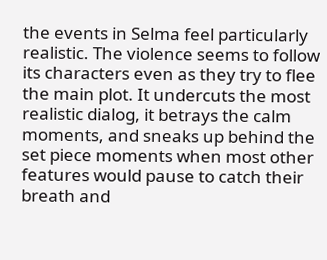the events in Selma feel particularly realistic. The violence seems to follow its characters even as they try to flee the main plot. It undercuts the most realistic dialog, it betrays the calm moments, and sneaks up behind the set piece moments when most other features would pause to catch their breath and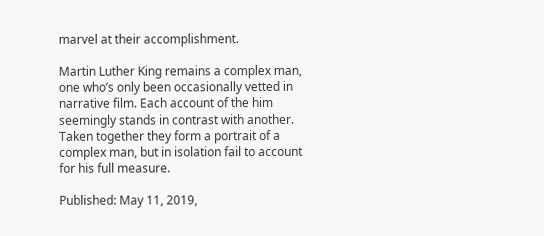marvel at their accomplishment.

Martin Luther King remains a complex man, one who’s only been occasionally vetted in narrative film. Each account of the him seemingly stands in contrast with another. Taken together they form a portrait of a complex man, but in isolation fail to account for his full measure.

Published: May 11, 2019,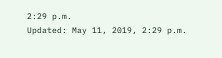2:29 p.m.
Updated: May 11, 2019, 2:29 p.m.